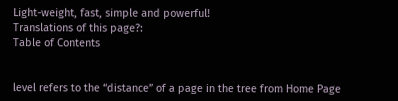Light-weight, fast, simple and powerful!
Translations of this page?:
Table of Contents


level refers to the “distance” of a page in the tree from Home Page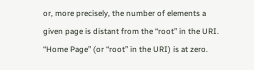or, more precisely, the number of elements a given page is distant from the “root” in the URI. “Home Page” (or “root” in the URI) is at zero.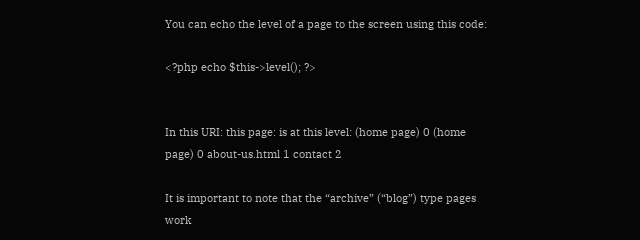You can echo the level of a page to the screen using this code:

<?php echo $this->level(); ?>


In this URI: this page: is at this level: (home page) 0 (home page) 0 about-us.html 1 contact 2

It is important to note that the “archive” (“blog”) type pages work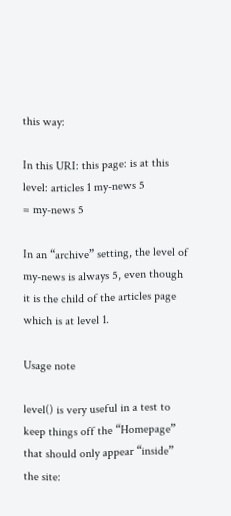this way:

In this URI: this page: is at this level: articles 1 my-news 5
= my-news 5

In an “archive” setting, the level of my-news is always 5, even though it is the child of the articles page which is at level 1.

Usage note

level() is very useful in a test to keep things off the “Homepage” that should only appear “inside” the site: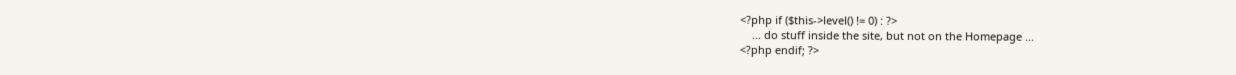<?php if ($this->level() != 0) : ?>
    ... do stuff inside the site, but not on the Homepage ...
<?php endif; ?>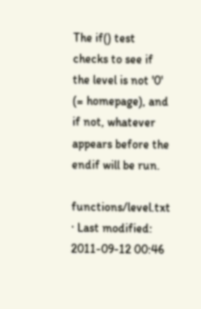The if() test checks to see if the level is not '0' (= homepage), and if not, whatever appears before the endif will be run.

functions/level.txt · Last modified: 2011-09-12 00:46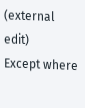(external edit)
Except where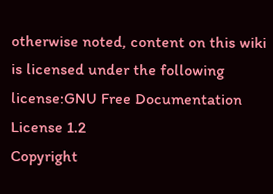otherwise noted, content on this wiki is licensed under the following license:GNU Free Documentation License 1.2
Copyright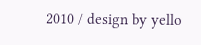2010 / design by yello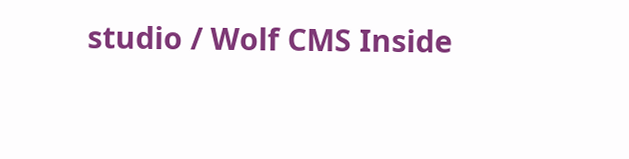studio / Wolf CMS Inside